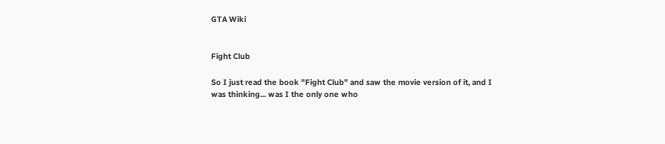GTA Wiki


Fight Club

So I just read the book "Fight Club" and saw the movie version of it, and I was thinking... was I the only one who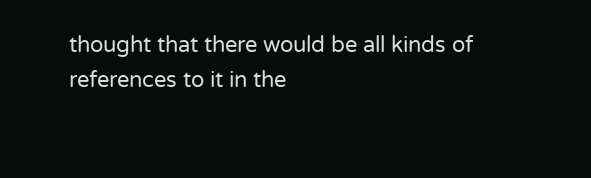thought that there would be all kinds of references to it in the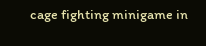cage fighting minigame in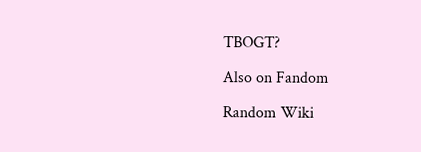TBOGT?

Also on Fandom

Random Wiki